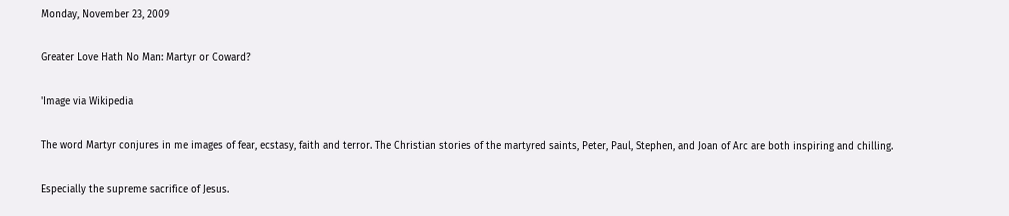Monday, November 23, 2009

Greater Love Hath No Man: Martyr or Coward?

'Image via Wikipedia

The word Martyr conjures in me images of fear, ecstasy, faith and terror. The Christian stories of the martyred saints, Peter, Paul, Stephen, and Joan of Arc are both inspiring and chilling.

Especially the supreme sacrifice of Jesus.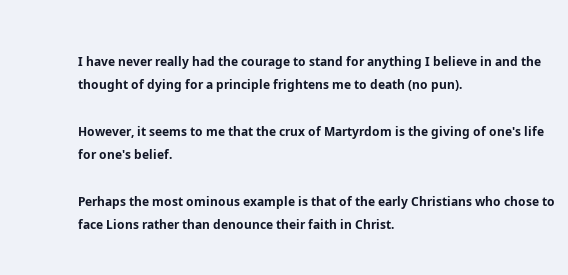I have never really had the courage to stand for anything I believe in and the thought of dying for a principle frightens me to death (no pun).

However, it seems to me that the crux of Martyrdom is the giving of one's life for one's belief.

Perhaps the most ominous example is that of the early Christians who chose to face Lions rather than denounce their faith in Christ.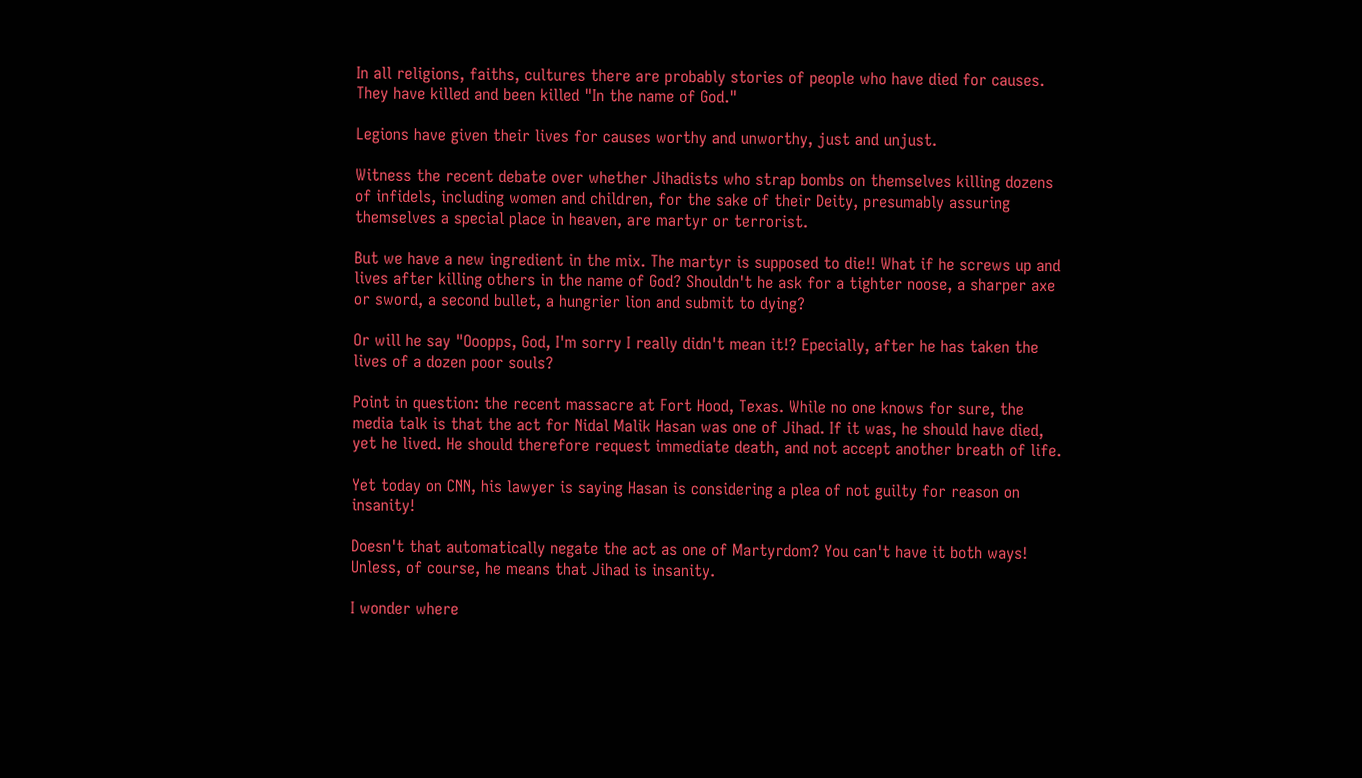In all religions, faiths, cultures there are probably stories of people who have died for causes. They have killed and been killed "In the name of God."

Legions have given their lives for causes worthy and unworthy, just and unjust.

Witness the recent debate over whether Jihadists who strap bombs on themselves killing dozens of infidels, including women and children, for the sake of their Deity, presumably assuring themselves a special place in heaven, are martyr or terrorist.

But we have a new ingredient in the mix. The martyr is supposed to die!! What if he screws up and lives after killing others in the name of God? Shouldn't he ask for a tighter noose, a sharper axe or sword, a second bullet, a hungrier lion and submit to dying?

Or will he say "Ooopps, God, I'm sorry I really didn't mean it!? Epecially, after he has taken the lives of a dozen poor souls?

Point in question: the recent massacre at Fort Hood, Texas. While no one knows for sure, the media talk is that the act for Nidal Malik Hasan was one of Jihad. If it was, he should have died, yet he lived. He should therefore request immediate death, and not accept another breath of life.

Yet today on CNN, his lawyer is saying Hasan is considering a plea of not guilty for reason on insanity!

Doesn't that automatically negate the act as one of Martyrdom? You can't have it both ways! Unless, of course, he means that Jihad is insanity.

I wonder where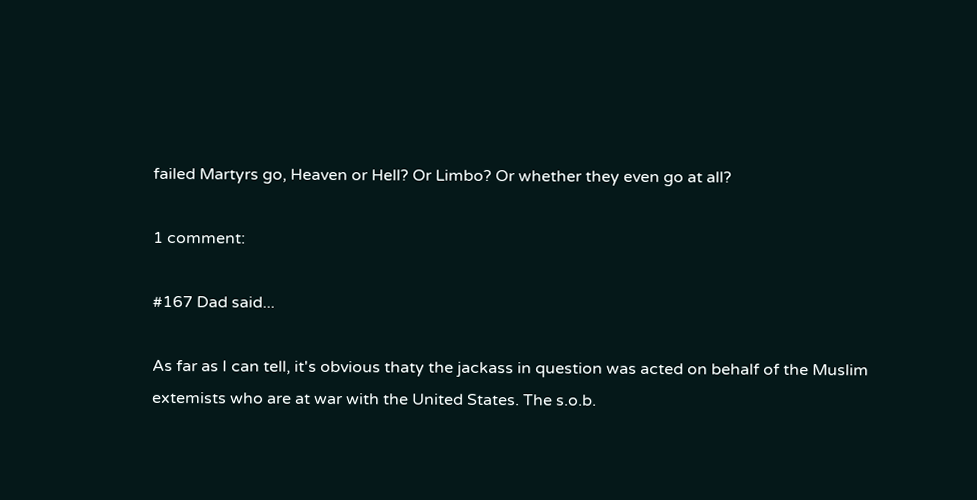failed Martyrs go, Heaven or Hell? Or Limbo? Or whether they even go at all?

1 comment:

#167 Dad said...

As far as I can tell, it's obvious thaty the jackass in question was acted on behalf of the Muslim extemists who are at war with the United States. The s.o.b.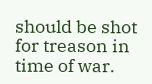should be shot for treason in time of war.